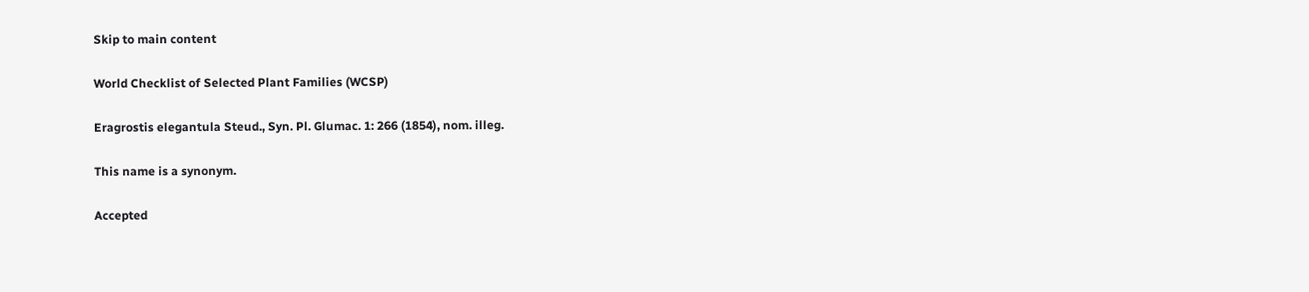Skip to main content

World Checklist of Selected Plant Families (WCSP)

Eragrostis elegantula Steud., Syn. Pl. Glumac. 1: 266 (1854), nom. illeg.

This name is a synonym.

Accepted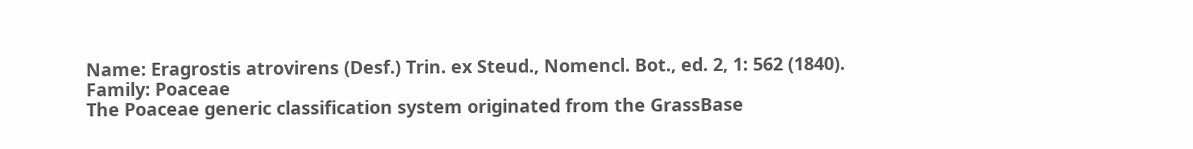Name: Eragrostis atrovirens (Desf.) Trin. ex Steud., Nomencl. Bot., ed. 2, 1: 562 (1840).
Family: Poaceae
The Poaceae generic classification system originated from the GrassBase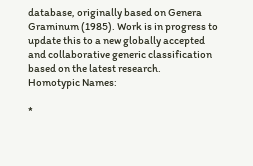database, originally based on Genera Graminum (1985). Work is in progress to update this to a new globally accepted and collaborative generic classification based on the latest research.
Homotypic Names:

*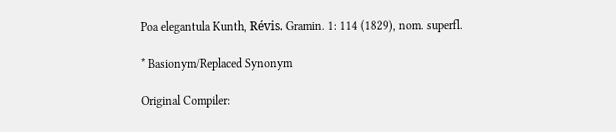Poa elegantula Kunth, Révis. Gramin. 1: 114 (1829), nom. superfl.

* Basionym/Replaced Synonym

Original Compiler: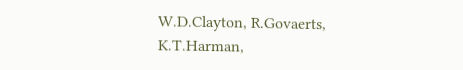W.D.Clayton, R.Govaerts, K.T.Harman,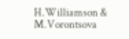H.Williamson & M.Vorontsova